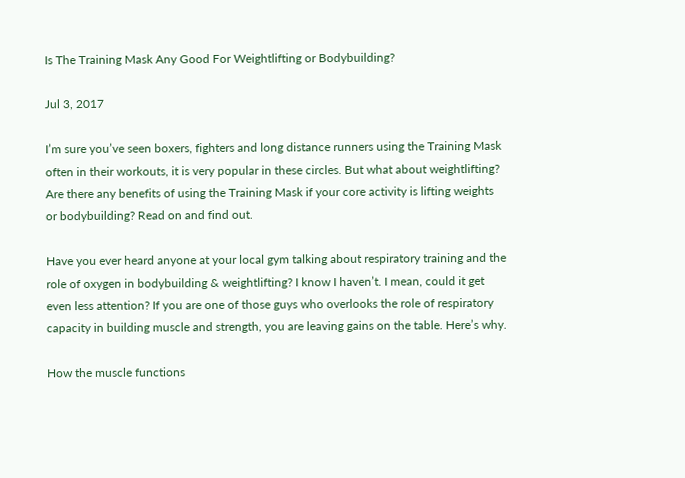Is The Training Mask Any Good For Weightlifting or Bodybuilding?

Jul 3, 2017

I’m sure you’ve seen boxers, fighters and long distance runners using the Training Mask often in their workouts, it is very popular in these circles. But what about weightlifting? Are there any benefits of using the Training Mask if your core activity is lifting weights or bodybuilding? Read on and find out.

Have you ever heard anyone at your local gym talking about respiratory training and the role of oxygen in bodybuilding & weightlifting? I know I haven’t. I mean, could it get even less attention? If you are one of those guys who overlooks the role of respiratory capacity in building muscle and strength, you are leaving gains on the table. Here’s why.

How the muscle functions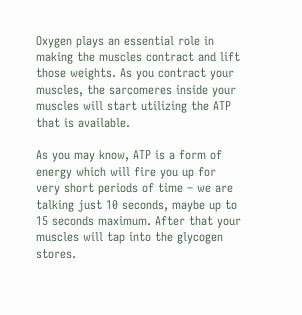Oxygen plays an essential role in making the muscles contract and lift those weights. As you contract your muscles, the sarcomeres inside your muscles will start utilizing the ATP that is available.

As you may know, ATP is a form of energy which will fire you up for very short periods of time – we are talking just 10 seconds, maybe up to 15 seconds maximum. After that your muscles will tap into the glycogen stores.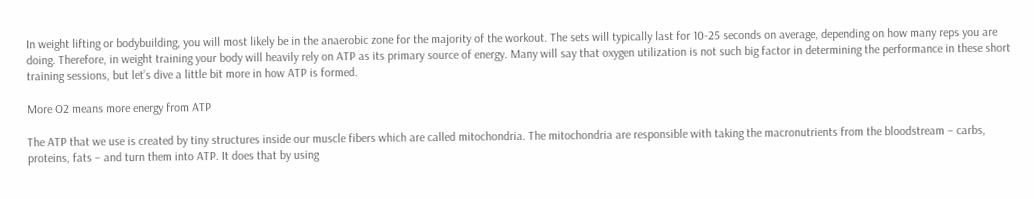In weight lifting or bodybuilding, you will most likely be in the anaerobic zone for the majority of the workout. The sets will typically last for 10-25 seconds on average, depending on how many reps you are doing. Therefore, in weight training your body will heavily rely on ATP as its primary source of energy. Many will say that oxygen utilization is not such big factor in determining the performance in these short training sessions, but let’s dive a little bit more in how ATP is formed.

More O2 means more energy from ATP

The ATP that we use is created by tiny structures inside our muscle fibers which are called mitochondria. The mitochondria are responsible with taking the macronutrients from the bloodstream – carbs, proteins, fats – and turn them into ATP. It does that by using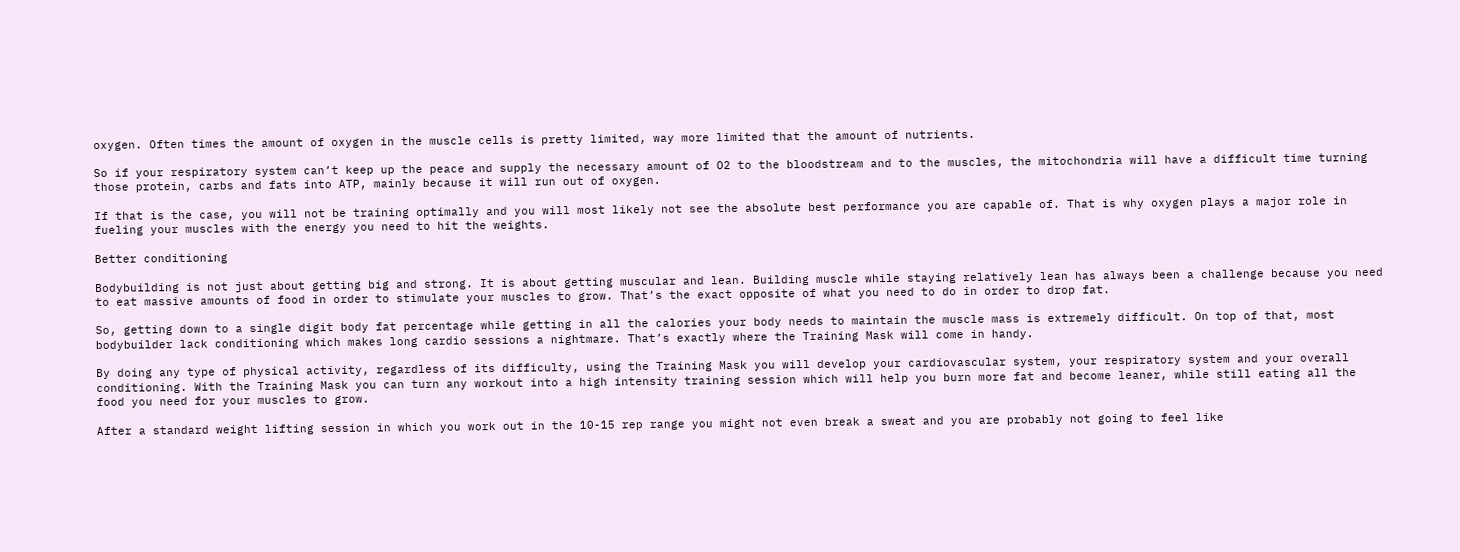oxygen. Often times the amount of oxygen in the muscle cells is pretty limited, way more limited that the amount of nutrients.

So if your respiratory system can’t keep up the peace and supply the necessary amount of O2 to the bloodstream and to the muscles, the mitochondria will have a difficult time turning those protein, carbs and fats into ATP, mainly because it will run out of oxygen.

If that is the case, you will not be training optimally and you will most likely not see the absolute best performance you are capable of. That is why oxygen plays a major role in fueling your muscles with the energy you need to hit the weights.

Better conditioning

Bodybuilding is not just about getting big and strong. It is about getting muscular and lean. Building muscle while staying relatively lean has always been a challenge because you need to eat massive amounts of food in order to stimulate your muscles to grow. That’s the exact opposite of what you need to do in order to drop fat.

So, getting down to a single digit body fat percentage while getting in all the calories your body needs to maintain the muscle mass is extremely difficult. On top of that, most bodybuilder lack conditioning which makes long cardio sessions a nightmare. That’s exactly where the Training Mask will come in handy.

By doing any type of physical activity, regardless of its difficulty, using the Training Mask you will develop your cardiovascular system, your respiratory system and your overall conditioning. With the Training Mask you can turn any workout into a high intensity training session which will help you burn more fat and become leaner, while still eating all the food you need for your muscles to grow.

After a standard weight lifting session in which you work out in the 10-15 rep range you might not even break a sweat and you are probably not going to feel like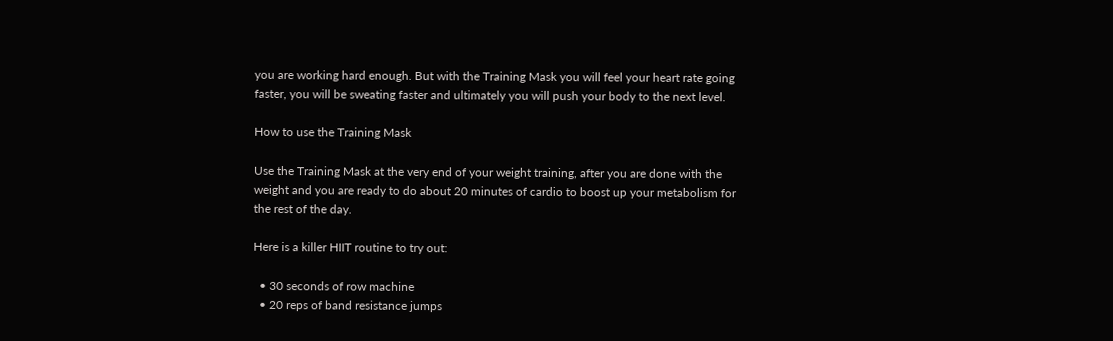you are working hard enough. But with the Training Mask you will feel your heart rate going faster, you will be sweating faster and ultimately you will push your body to the next level.

How to use the Training Mask

Use the Training Mask at the very end of your weight training, after you are done with the weight and you are ready to do about 20 minutes of cardio to boost up your metabolism for the rest of the day.

Here is a killer HIIT routine to try out:

  • 30 seconds of row machine
  • 20 reps of band resistance jumps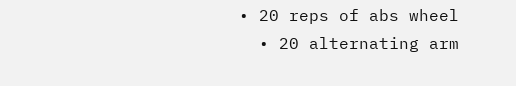• 20 reps of abs wheel
  • 20 alternating arm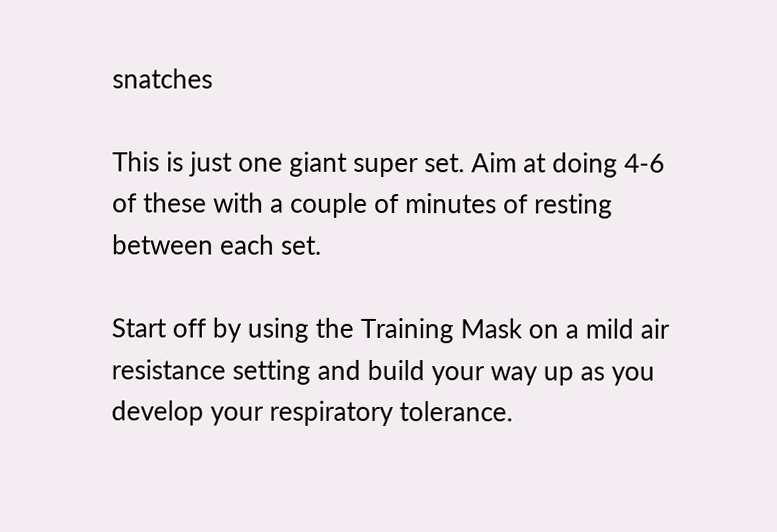snatches

This is just one giant super set. Aim at doing 4-6 of these with a couple of minutes of resting between each set.

Start off by using the Training Mask on a mild air resistance setting and build your way up as you develop your respiratory tolerance.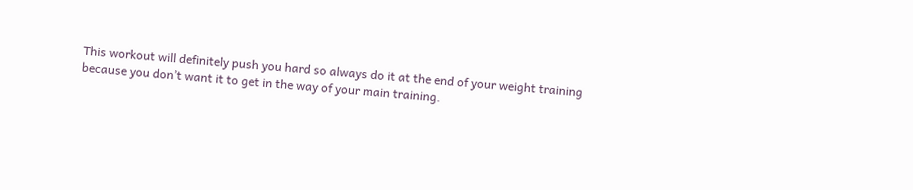This workout will definitely push you hard so always do it at the end of your weight training because you don’t want it to get in the way of your main training.